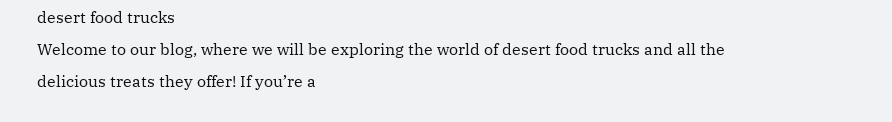desert food trucks
Welcome to our blog, where we will be exploring the world of desert food trucks and all the delicious treats they offer! If you’re a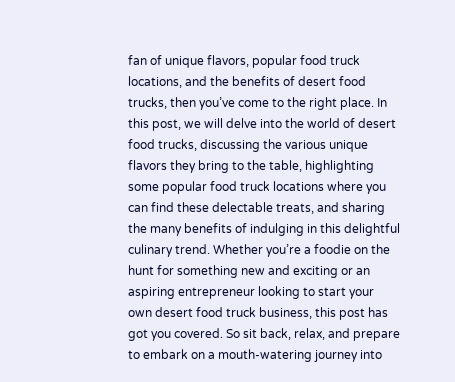fan of unique flavors, popular food truck locations, and the benefits of desert food trucks, then you’ve come to the right place. In this post, we will delve into the world of desert food trucks, discussing the various unique flavors they bring to the table, highlighting some popular food truck locations where you can find these delectable treats, and sharing the many benefits of indulging in this delightful culinary trend. Whether you’re a foodie on the hunt for something new and exciting or an aspiring entrepreneur looking to start your own desert food truck business, this post has got you covered. So sit back, relax, and prepare to embark on a mouth-watering journey into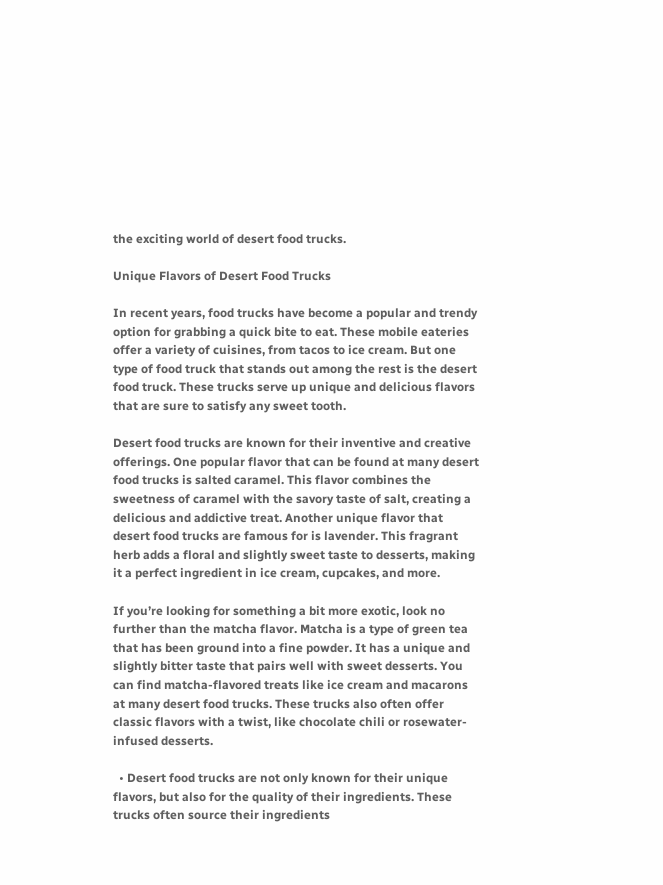the exciting world of desert food trucks.

Unique Flavors of Desert Food Trucks

In recent years, food trucks have become a popular and trendy option for grabbing a quick bite to eat. These mobile eateries offer a variety of cuisines, from tacos to ice cream. But one type of food truck that stands out among the rest is the desert food truck. These trucks serve up unique and delicious flavors that are sure to satisfy any sweet tooth.

Desert food trucks are known for their inventive and creative offerings. One popular flavor that can be found at many desert food trucks is salted caramel. This flavor combines the sweetness of caramel with the savory taste of salt, creating a delicious and addictive treat. Another unique flavor that desert food trucks are famous for is lavender. This fragrant herb adds a floral and slightly sweet taste to desserts, making it a perfect ingredient in ice cream, cupcakes, and more.

If you’re looking for something a bit more exotic, look no further than the matcha flavor. Matcha is a type of green tea that has been ground into a fine powder. It has a unique and slightly bitter taste that pairs well with sweet desserts. You can find matcha-flavored treats like ice cream and macarons at many desert food trucks. These trucks also often offer classic flavors with a twist, like chocolate chili or rosewater-infused desserts.

  • Desert food trucks are not only known for their unique flavors, but also for the quality of their ingredients. These trucks often source their ingredients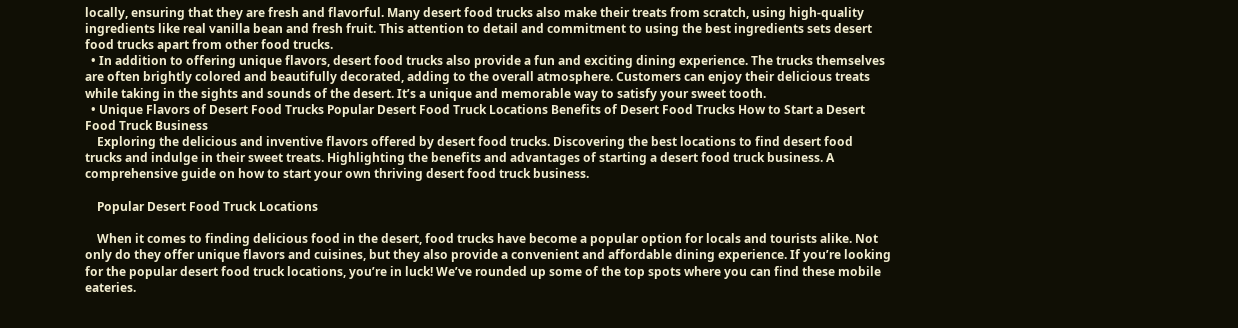locally, ensuring that they are fresh and flavorful. Many desert food trucks also make their treats from scratch, using high-quality ingredients like real vanilla bean and fresh fruit. This attention to detail and commitment to using the best ingredients sets desert food trucks apart from other food trucks.
  • In addition to offering unique flavors, desert food trucks also provide a fun and exciting dining experience. The trucks themselves are often brightly colored and beautifully decorated, adding to the overall atmosphere. Customers can enjoy their delicious treats while taking in the sights and sounds of the desert. It’s a unique and memorable way to satisfy your sweet tooth.
  • Unique Flavors of Desert Food Trucks Popular Desert Food Truck Locations Benefits of Desert Food Trucks How to Start a Desert Food Truck Business
    Exploring the delicious and inventive flavors offered by desert food trucks. Discovering the best locations to find desert food trucks and indulge in their sweet treats. Highlighting the benefits and advantages of starting a desert food truck business. A comprehensive guide on how to start your own thriving desert food truck business.

    Popular Desert Food Truck Locations

    When it comes to finding delicious food in the desert, food trucks have become a popular option for locals and tourists alike. Not only do they offer unique flavors and cuisines, but they also provide a convenient and affordable dining experience. If you’re looking for the popular desert food truck locations, you’re in luck! We’ve rounded up some of the top spots where you can find these mobile eateries.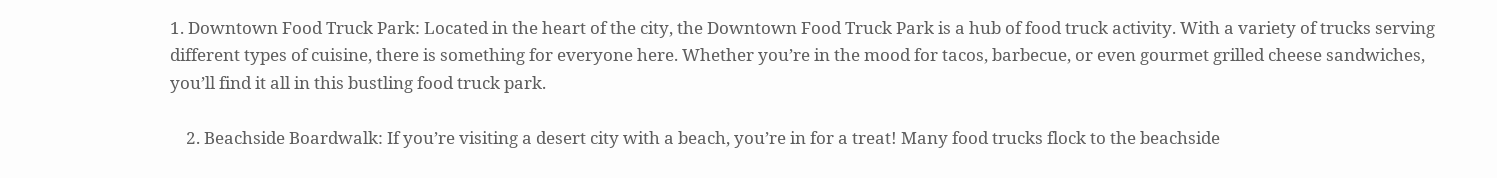1. Downtown Food Truck Park: Located in the heart of the city, the Downtown Food Truck Park is a hub of food truck activity. With a variety of trucks serving different types of cuisine, there is something for everyone here. Whether you’re in the mood for tacos, barbecue, or even gourmet grilled cheese sandwiches, you’ll find it all in this bustling food truck park.

    2. Beachside Boardwalk: If you’re visiting a desert city with a beach, you’re in for a treat! Many food trucks flock to the beachside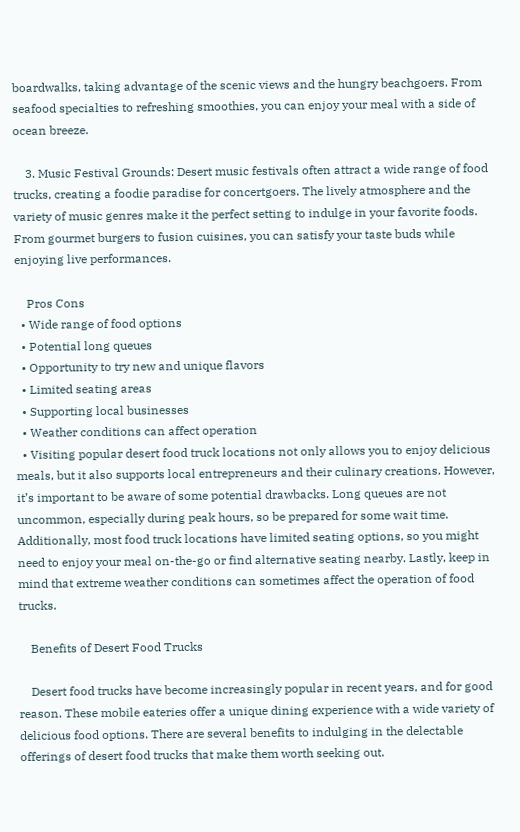boardwalks, taking advantage of the scenic views and the hungry beachgoers. From seafood specialties to refreshing smoothies, you can enjoy your meal with a side of ocean breeze.

    3. Music Festival Grounds: Desert music festivals often attract a wide range of food trucks, creating a foodie paradise for concertgoers. The lively atmosphere and the variety of music genres make it the perfect setting to indulge in your favorite foods. From gourmet burgers to fusion cuisines, you can satisfy your taste buds while enjoying live performances.

    Pros Cons
  • Wide range of food options
  • Potential long queues
  • Opportunity to try new and unique flavors
  • Limited seating areas
  • Supporting local businesses
  • Weather conditions can affect operation
  • Visiting popular desert food truck locations not only allows you to enjoy delicious meals, but it also supports local entrepreneurs and their culinary creations. However, it’s important to be aware of some potential drawbacks. Long queues are not uncommon, especially during peak hours, so be prepared for some wait time. Additionally, most food truck locations have limited seating options, so you might need to enjoy your meal on-the-go or find alternative seating nearby. Lastly, keep in mind that extreme weather conditions can sometimes affect the operation of food trucks.

    Benefits of Desert Food Trucks

    Desert food trucks have become increasingly popular in recent years, and for good reason. These mobile eateries offer a unique dining experience with a wide variety of delicious food options. There are several benefits to indulging in the delectable offerings of desert food trucks that make them worth seeking out.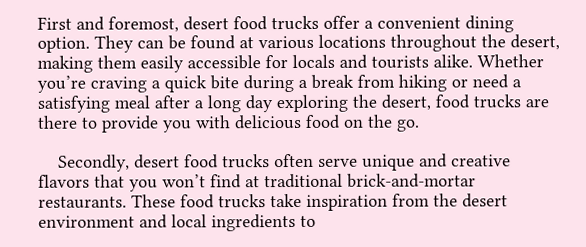First and foremost, desert food trucks offer a convenient dining option. They can be found at various locations throughout the desert, making them easily accessible for locals and tourists alike. Whether you’re craving a quick bite during a break from hiking or need a satisfying meal after a long day exploring the desert, food trucks are there to provide you with delicious food on the go.

    Secondly, desert food trucks often serve unique and creative flavors that you won’t find at traditional brick-and-mortar restaurants. These food trucks take inspiration from the desert environment and local ingredients to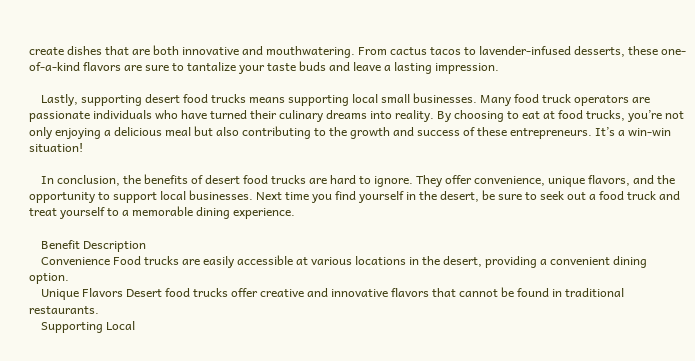create dishes that are both innovative and mouthwatering. From cactus tacos to lavender-infused desserts, these one-of-a-kind flavors are sure to tantalize your taste buds and leave a lasting impression.

    Lastly, supporting desert food trucks means supporting local small businesses. Many food truck operators are passionate individuals who have turned their culinary dreams into reality. By choosing to eat at food trucks, you’re not only enjoying a delicious meal but also contributing to the growth and success of these entrepreneurs. It’s a win-win situation!

    In conclusion, the benefits of desert food trucks are hard to ignore. They offer convenience, unique flavors, and the opportunity to support local businesses. Next time you find yourself in the desert, be sure to seek out a food truck and treat yourself to a memorable dining experience.

    Benefit Description
    Convenience Food trucks are easily accessible at various locations in the desert, providing a convenient dining option.
    Unique Flavors Desert food trucks offer creative and innovative flavors that cannot be found in traditional restaurants.
    Supporting Local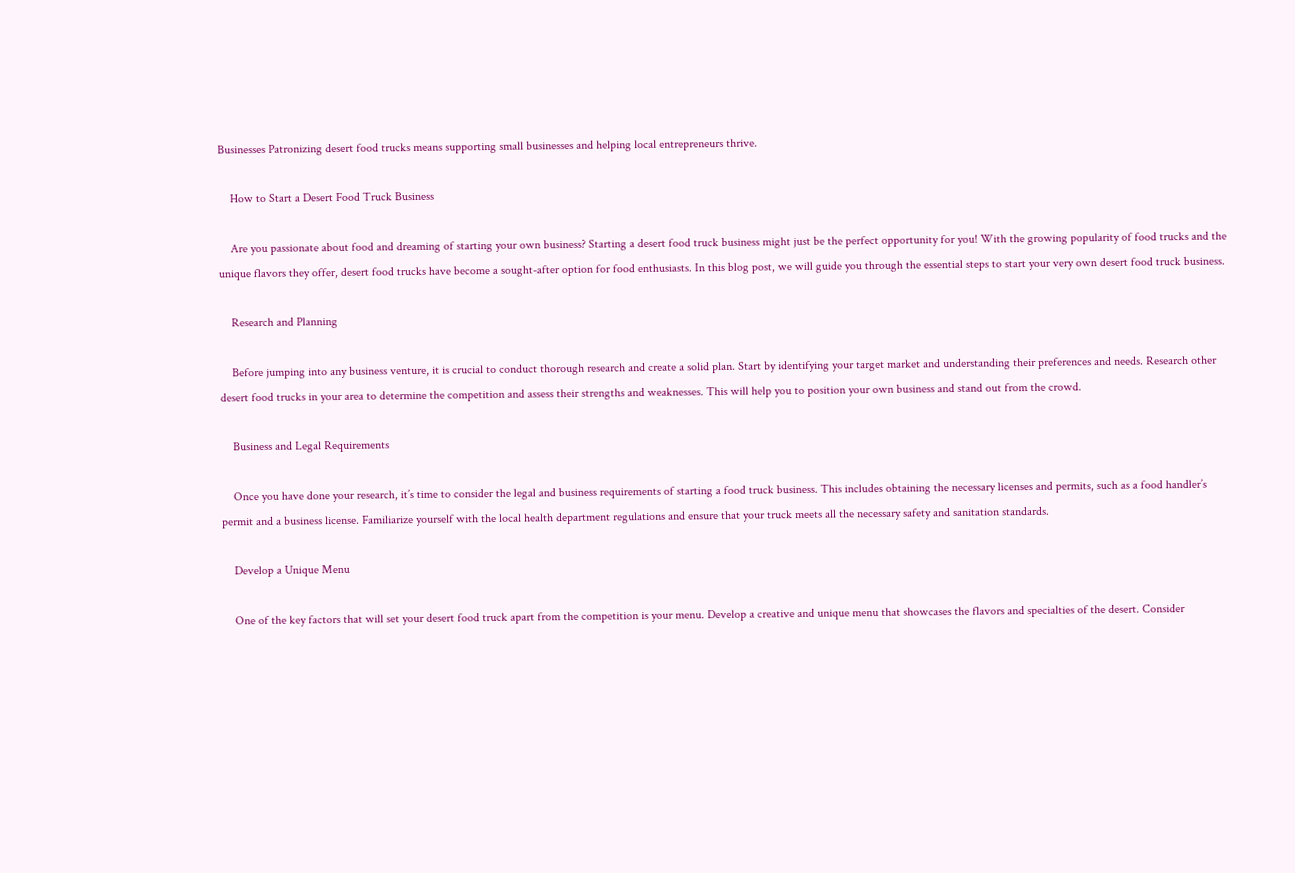Businesses Patronizing desert food trucks means supporting small businesses and helping local entrepreneurs thrive.

    How to Start a Desert Food Truck Business

    Are you passionate about food and dreaming of starting your own business? Starting a desert food truck business might just be the perfect opportunity for you! With the growing popularity of food trucks and the unique flavors they offer, desert food trucks have become a sought-after option for food enthusiasts. In this blog post, we will guide you through the essential steps to start your very own desert food truck business.

    Research and Planning

    Before jumping into any business venture, it is crucial to conduct thorough research and create a solid plan. Start by identifying your target market and understanding their preferences and needs. Research other desert food trucks in your area to determine the competition and assess their strengths and weaknesses. This will help you to position your own business and stand out from the crowd.

    Business and Legal Requirements

    Once you have done your research, it’s time to consider the legal and business requirements of starting a food truck business. This includes obtaining the necessary licenses and permits, such as a food handler’s permit and a business license. Familiarize yourself with the local health department regulations and ensure that your truck meets all the necessary safety and sanitation standards.

    Develop a Unique Menu

    One of the key factors that will set your desert food truck apart from the competition is your menu. Develop a creative and unique menu that showcases the flavors and specialties of the desert. Consider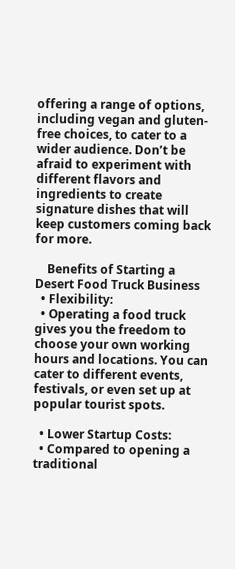offering a range of options, including vegan and gluten-free choices, to cater to a wider audience. Don’t be afraid to experiment with different flavors and ingredients to create signature dishes that will keep customers coming back for more.

    Benefits of Starting a Desert Food Truck Business
  • Flexibility:
  • Operating a food truck gives you the freedom to choose your own working hours and locations. You can cater to different events, festivals, or even set up at popular tourist spots.

  • Lower Startup Costs:
  • Compared to opening a traditional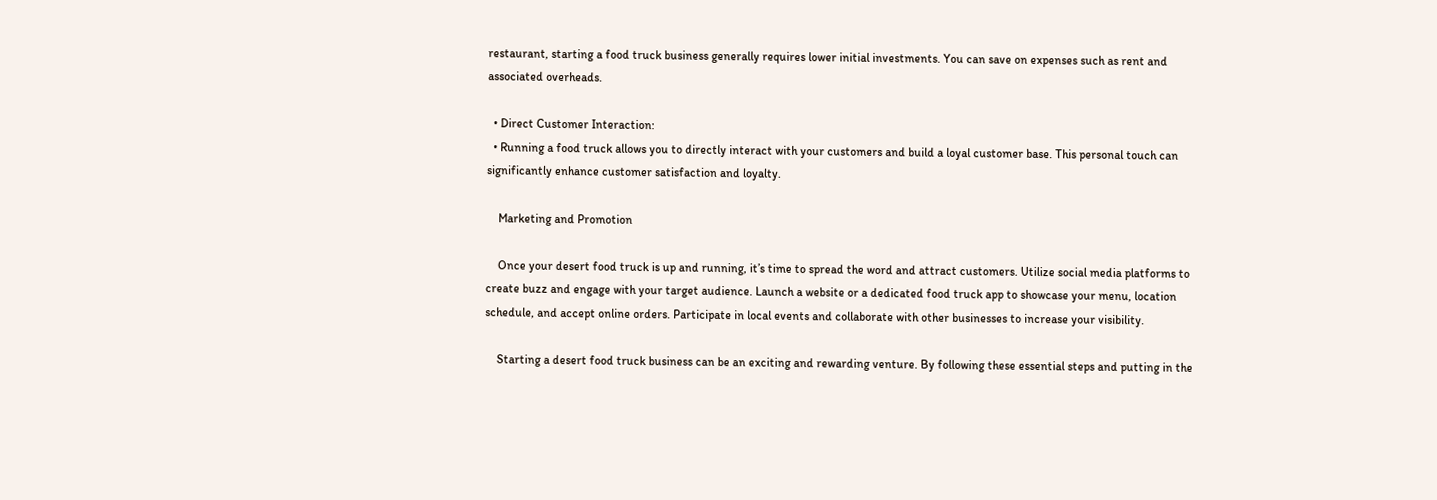restaurant, starting a food truck business generally requires lower initial investments. You can save on expenses such as rent and associated overheads.

  • Direct Customer Interaction:
  • Running a food truck allows you to directly interact with your customers and build a loyal customer base. This personal touch can significantly enhance customer satisfaction and loyalty.

    Marketing and Promotion

    Once your desert food truck is up and running, it’s time to spread the word and attract customers. Utilize social media platforms to create buzz and engage with your target audience. Launch a website or a dedicated food truck app to showcase your menu, location schedule, and accept online orders. Participate in local events and collaborate with other businesses to increase your visibility.

    Starting a desert food truck business can be an exciting and rewarding venture. By following these essential steps and putting in the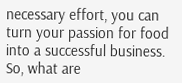necessary effort, you can turn your passion for food into a successful business. So, what are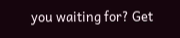you waiting for? Get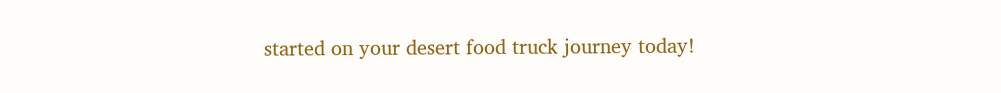started on your desert food truck journey today!